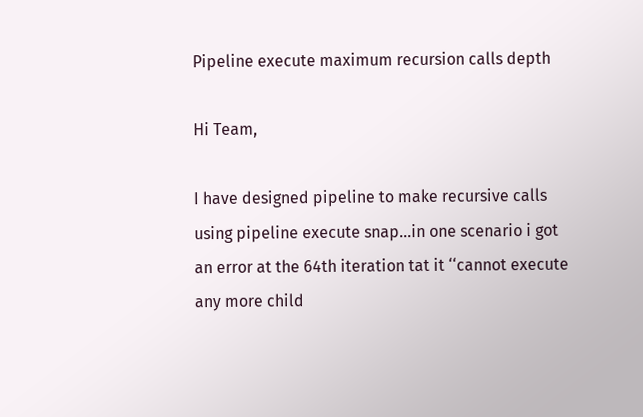Pipeline execute maximum recursion calls depth

Hi Team,

I have designed pipeline to make recursive calls using pipeline execute snap…in one scenario i got an error at the 64th iteration tat it ‘‘cannot execute any more child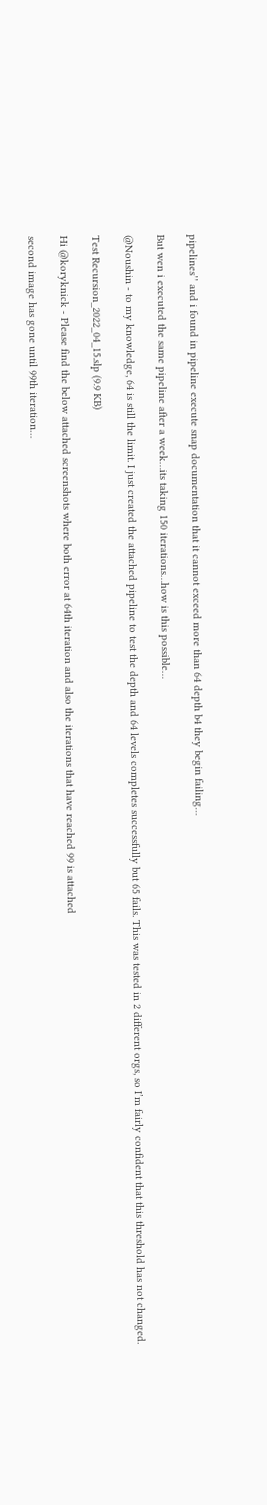pipelines’’ and i found in pipeline execute snap documentation that it cannot exceed more than 64 depth b4 they begin failing…

But wen i executed the same pipeline after a week…its taking 150 iterations…how is this possible…

@Noushin - to my knowledge, 64 is still the limit. I just created the attached pipeline to test the depth and 64 levels completes successfully but 65 fails. This was tested in 2 different orgs, so I’m fairly confident that this threshold has not changed.

Test Recursion_2022_04_15.slp (9.9 KB)

Hi @koryknick - Please find the below attached screenshots where both error at 64th iteration and also the iterations that have reached 99 is attached

second image has gone until 99th iteration…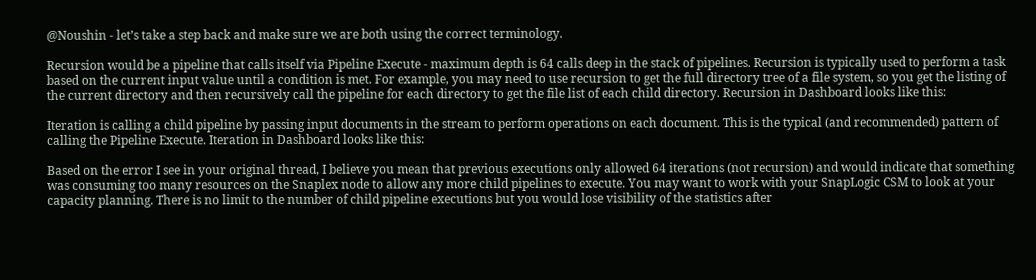@Noushin - let’s take a step back and make sure we are both using the correct terminology.

Recursion would be a pipeline that calls itself via Pipeline Execute - maximum depth is 64 calls deep in the stack of pipelines. Recursion is typically used to perform a task based on the current input value until a condition is met. For example, you may need to use recursion to get the full directory tree of a file system, so you get the listing of the current directory and then recursively call the pipeline for each directory to get the file list of each child directory. Recursion in Dashboard looks like this:

Iteration is calling a child pipeline by passing input documents in the stream to perform operations on each document. This is the typical (and recommended) pattern of calling the Pipeline Execute. Iteration in Dashboard looks like this:

Based on the error I see in your original thread, I believe you mean that previous executions only allowed 64 iterations (not recursion) and would indicate that something was consuming too many resources on the Snaplex node to allow any more child pipelines to execute. You may want to work with your SnapLogic CSM to look at your capacity planning. There is no limit to the number of child pipeline executions but you would lose visibility of the statistics after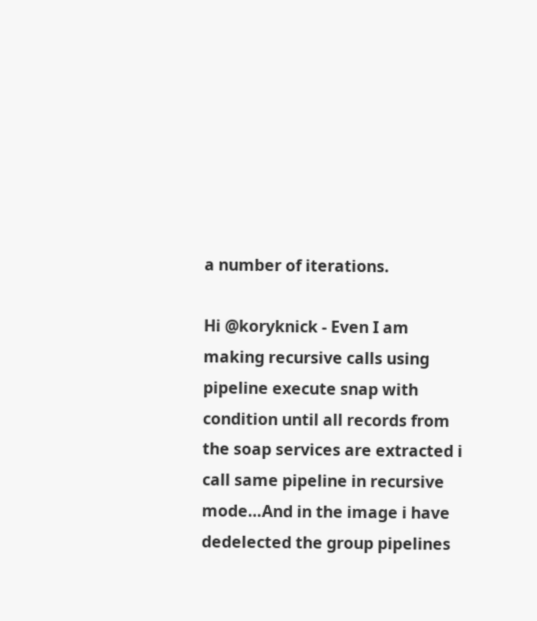a number of iterations.

Hi @koryknick - Even I am making recursive calls using pipeline execute snap with condition until all records from the soap services are extracted i call same pipeline in recursive mode…And in the image i have dedelected the group pipelines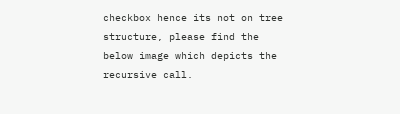checkbox hence its not on tree structure, please find the below image which depicts the recursive call.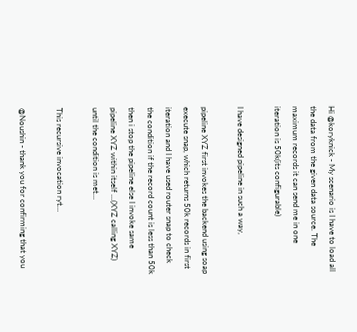Hi @koryknick - My scenario is I have to load all the data from the given data source. The maximum records it can send me in one iteration is 50k(its configurable)

I have designed pipeline in such a way,

pipeline XYZ first invokes the backend using soap execute snap, which returns 50k records in first iteration and I have used router snap to check the condition if the record count is less than 50k then i stop the pipeline else I invoke same pipeline XYZ within itself …(XYZ calling XYZ) until the condition is met…

This recursive invocation ryt…

@Noushin - thank you for confirming that you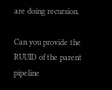are doing recursion.

Can you provide the RUUID of the parent pipeline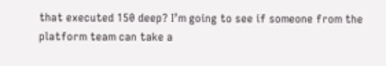that executed 150 deep? I’m going to see if someone from the platform team can take a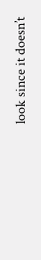look since it doesn’t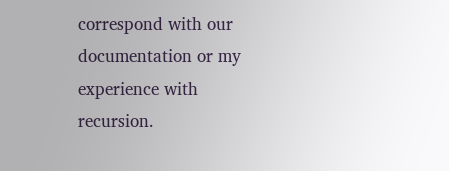correspond with our documentation or my experience with recursion.